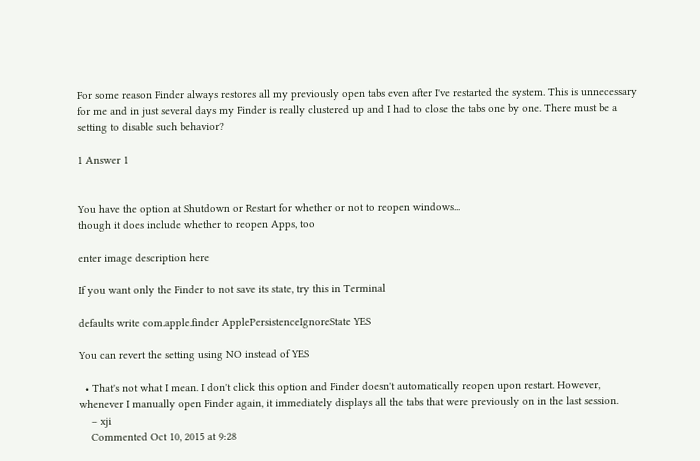For some reason Finder always restores all my previously open tabs even after I've restarted the system. This is unnecessary for me and in just several days my Finder is really clustered up and I had to close the tabs one by one. There must be a setting to disable such behavior?

1 Answer 1


You have the option at Shutdown or Restart for whether or not to reopen windows...
though it does include whether to reopen Apps, too

enter image description here

If you want only the Finder to not save its state, try this in Terminal

defaults write com.apple.finder ApplePersistenceIgnoreState YES

You can revert the setting using NO instead of YES

  • That's not what I mean. I don't click this option and Finder doesn't automatically reopen upon restart. However, whenever I manually open Finder again, it immediately displays all the tabs that were previously on in the last session.
    – xji
    Commented Oct 10, 2015 at 9:28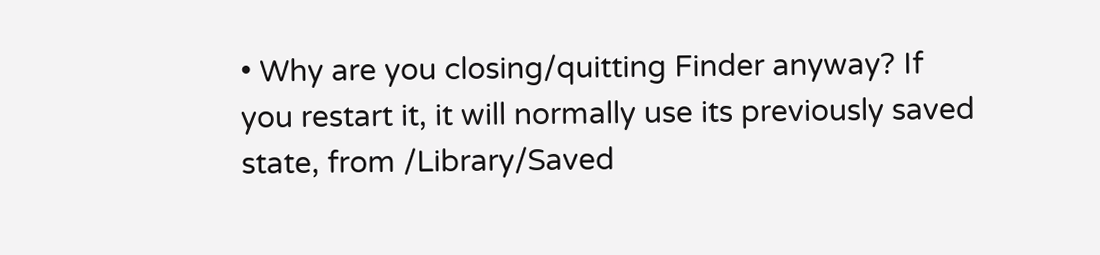• Why are you closing/quitting Finder anyway? If you restart it, it will normally use its previously saved state, from /Library/Saved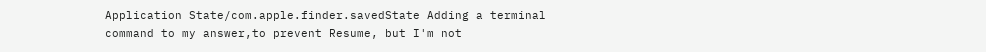Application State/com.apple.finder.savedState Adding a terminal command to my answer,to prevent Resume, but I'm not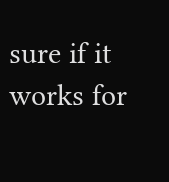sure if it works for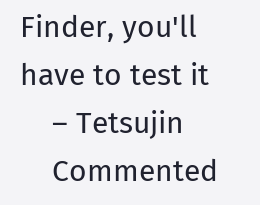Finder, you'll have to test it
    – Tetsujin
    Commented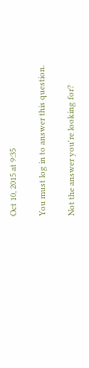Oct 10, 2015 at 9:35

You must log in to answer this question.

Not the answer you're looking for?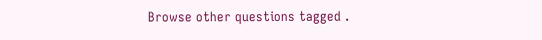Browse other questions tagged .